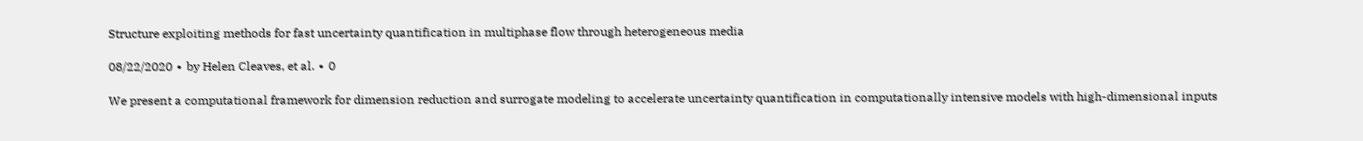Structure exploiting methods for fast uncertainty quantification in multiphase flow through heterogeneous media

08/22/2020 ∙ by Helen Cleaves, et al. ∙ 0

We present a computational framework for dimension reduction and surrogate modeling to accelerate uncertainty quantification in computationally intensive models with high-dimensional inputs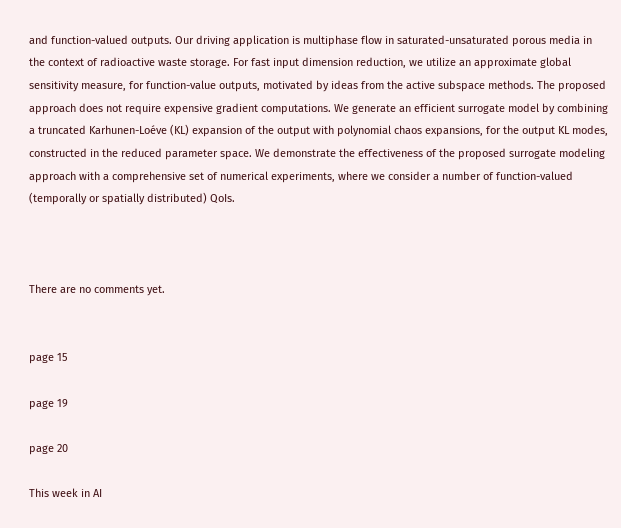and function-valued outputs. Our driving application is multiphase flow in saturated-unsaturated porous media in the context of radioactive waste storage. For fast input dimension reduction, we utilize an approximate global sensitivity measure, for function-value outputs, motivated by ideas from the active subspace methods. The proposed approach does not require expensive gradient computations. We generate an efficient surrogate model by combining a truncated Karhunen-Loéve (KL) expansion of the output with polynomial chaos expansions, for the output KL modes, constructed in the reduced parameter space. We demonstrate the effectiveness of the proposed surrogate modeling approach with a comprehensive set of numerical experiments, where we consider a number of function-valued (temporally or spatially distributed) QoIs.



There are no comments yet.


page 15

page 19

page 20

This week in AI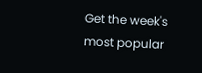Get the week's most popular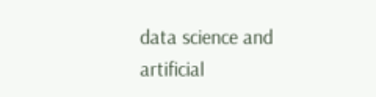data science and artificial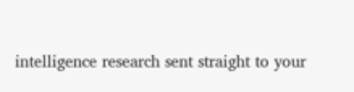intelligence research sent straight to your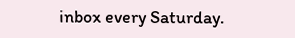inbox every Saturday.